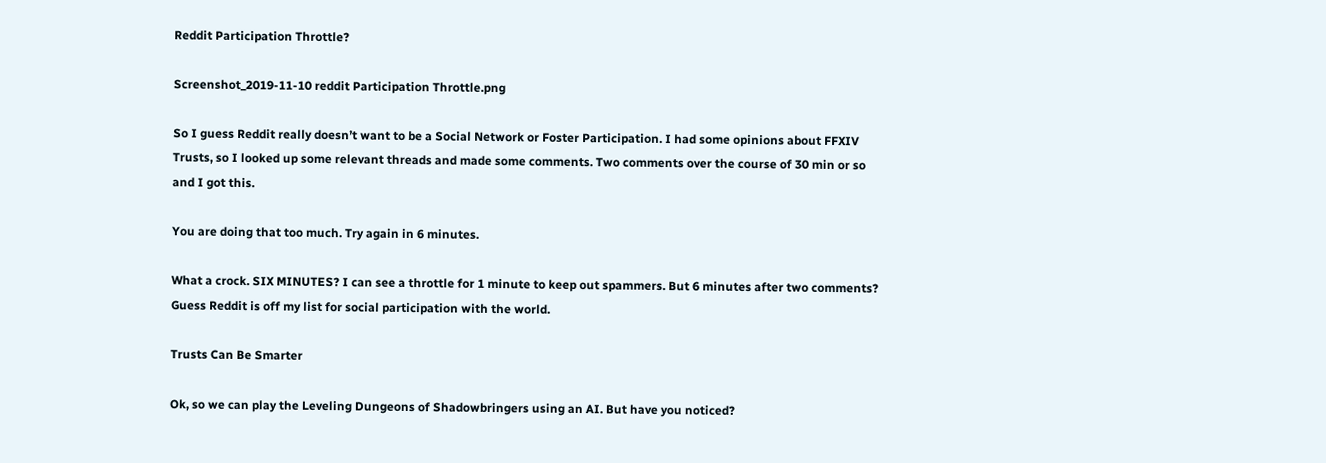Reddit Participation Throttle?

Screenshot_2019-11-10 reddit Participation Throttle.png

So I guess Reddit really doesn’t want to be a Social Network or Foster Participation. I had some opinions about FFXIV Trusts, so I looked up some relevant threads and made some comments. Two comments over the course of 30 min or so and I got this.

You are doing that too much. Try again in 6 minutes.

What a crock. SIX MINUTES? I can see a throttle for 1 minute to keep out spammers. But 6 minutes after two comments? Guess Reddit is off my list for social participation with the world.

Trusts Can Be Smarter

Ok, so we can play the Leveling Dungeons of Shadowbringers using an AI. But have you noticed?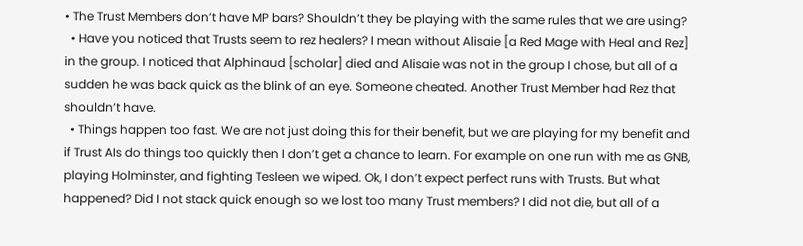• The Trust Members don’t have MP bars? Shouldn’t they be playing with the same rules that we are using?
  • Have you noticed that Trusts seem to rez healers? I mean without Alisaie [a Red Mage with Heal and Rez] in the group. I noticed that Alphinaud [scholar] died and Alisaie was not in the group I chose, but all of a sudden he was back quick as the blink of an eye. Someone cheated. Another Trust Member had Rez that shouldn’t have.
  • Things happen too fast. We are not just doing this for their benefit, but we are playing for my benefit and if Trust AIs do things too quickly then I don’t get a chance to learn. For example on one run with me as GNB, playing Holminster, and fighting Tesleen we wiped. Ok, I don’t expect perfect runs with Trusts. But what happened? Did I not stack quick enough so we lost too many Trust members? I did not die, but all of a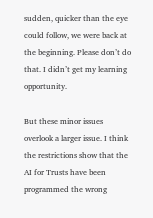sudden, quicker than the eye could follow, we were back at the beginning. Please don’t do that. I didn’t get my learning opportunity.

But these minor issues overlook a larger issue. I think the restrictions show that the AI for Trusts have been programmed the wrong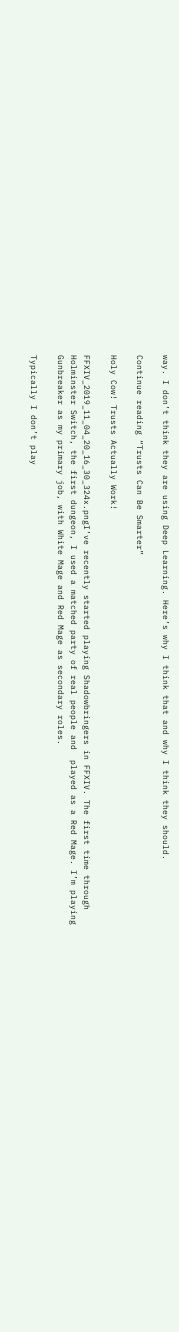way. I don’t think they are using Deep Learning. Here’s why I think that and why I think they should.

Continue reading “Trusts Can Be Smarter”

Holy Cow! Trusts Actually Work!

FFXIV_2019_11_04_20_16_30_324x.pngI’ve recently started playing Shadowbringers in FFXIV. The first time through Holminster Switch, the first dungeon, I used a matched party of real people and  played as a Red Mage. I’m playing Gunbreaker as my primary job, with White Mage and Red Mage as secondary roles.

Typically I don’t play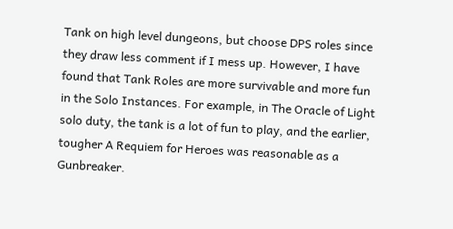Tank on high level dungeons, but choose DPS roles since they draw less comment if I mess up. However, I have found that Tank Roles are more survivable and more fun in the Solo Instances. For example, in The Oracle of Light solo duty, the tank is a lot of fun to play, and the earlier, tougher A Requiem for Heroes was reasonable as a Gunbreaker.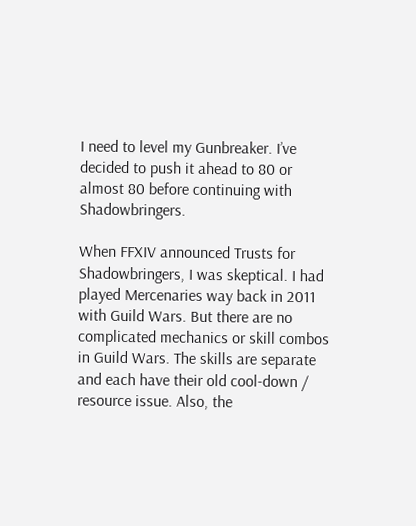I need to level my Gunbreaker. I’ve decided to push it ahead to 80 or almost 80 before continuing with Shadowbringers.

When FFXIV announced Trusts for Shadowbringers, I was skeptical. I had played Mercenaries way back in 2011 with Guild Wars. But there are no complicated mechanics or skill combos in Guild Wars. The skills are separate and each have their old cool-down / resource issue. Also, the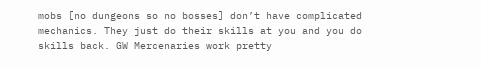mobs [no dungeons so no bosses] don’t have complicated mechanics. They just do their skills at you and you do skills back. GW Mercenaries work pretty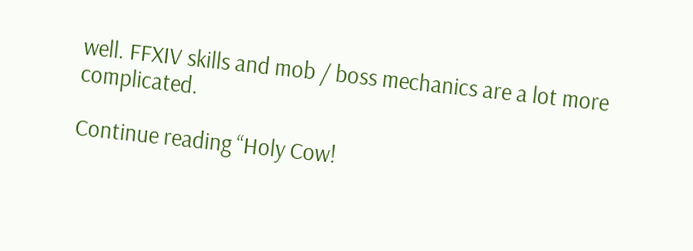well. FFXIV skills and mob / boss mechanics are a lot more complicated.

Continue reading “Holy Cow!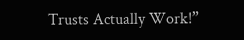Trusts Actually Work!”